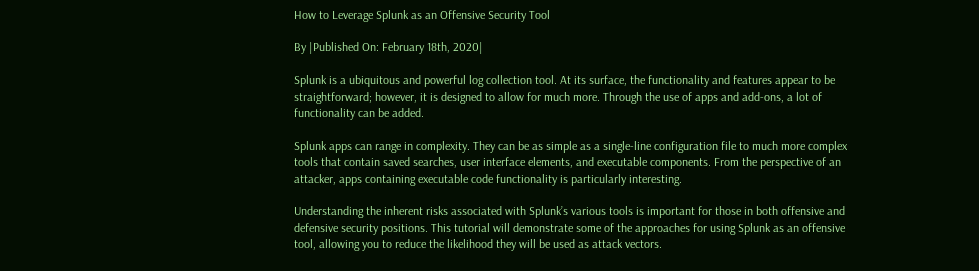How to Leverage Splunk as an Offensive Security Tool

By |Published On: February 18th, 2020|

Splunk is a ubiquitous and powerful log collection tool. At its surface, the functionality and features appear to be straightforward; however, it is designed to allow for much more. Through the use of apps and add-ons, a lot of functionality can be added.

Splunk apps can range in complexity. They can be as simple as a single-line configuration file to much more complex tools that contain saved searches, user interface elements, and executable components. From the perspective of an attacker, apps containing executable code functionality is particularly interesting.

Understanding the inherent risks associated with Splunk’s various tools is important for those in both offensive and defensive security positions. This tutorial will demonstrate some of the approaches for using Splunk as an offensive tool, allowing you to reduce the likelihood they will be used as attack vectors.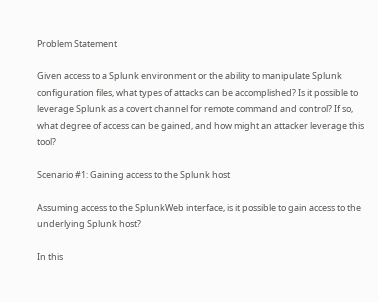Problem Statement

Given access to a Splunk environment or the ability to manipulate Splunk configuration files, what types of attacks can be accomplished? Is it possible to leverage Splunk as a covert channel for remote command and control? If so, what degree of access can be gained, and how might an attacker leverage this tool?

Scenario #1: Gaining access to the Splunk host

Assuming access to the SplunkWeb interface, is it possible to gain access to the underlying Splunk host?

In this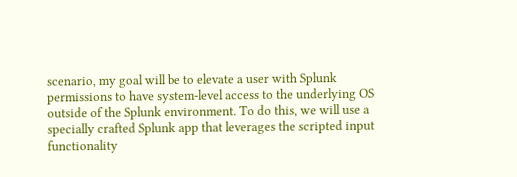scenario, my goal will be to elevate a user with Splunk permissions to have system-level access to the underlying OS outside of the Splunk environment. To do this, we will use a specially crafted Splunk app that leverages the scripted input functionality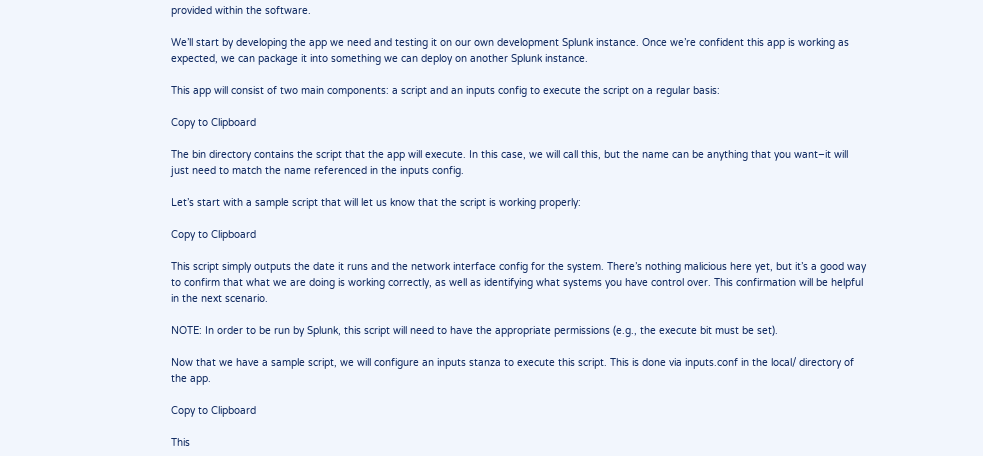provided within the software.

We’ll start by developing the app we need and testing it on our own development Splunk instance. Once we’re confident this app is working as expected, we can package it into something we can deploy on another Splunk instance.

This app will consist of two main components: a script and an inputs config to execute the script on a regular basis:

Copy to Clipboard

The bin directory contains the script that the app will execute. In this case, we will call this, but the name can be anything that you want–it will just need to match the name referenced in the inputs config.

Let’s start with a sample script that will let us know that the script is working properly:

Copy to Clipboard

This script simply outputs the date it runs and the network interface config for the system. There’s nothing malicious here yet, but it’s a good way to confirm that what we are doing is working correctly, as well as identifying what systems you have control over. This confirmation will be helpful in the next scenario.

NOTE: In order to be run by Splunk, this script will need to have the appropriate permissions (e.g., the execute bit must be set).

Now that we have a sample script, we will configure an inputs stanza to execute this script. This is done via inputs.conf in the local/ directory of the app.

Copy to Clipboard

This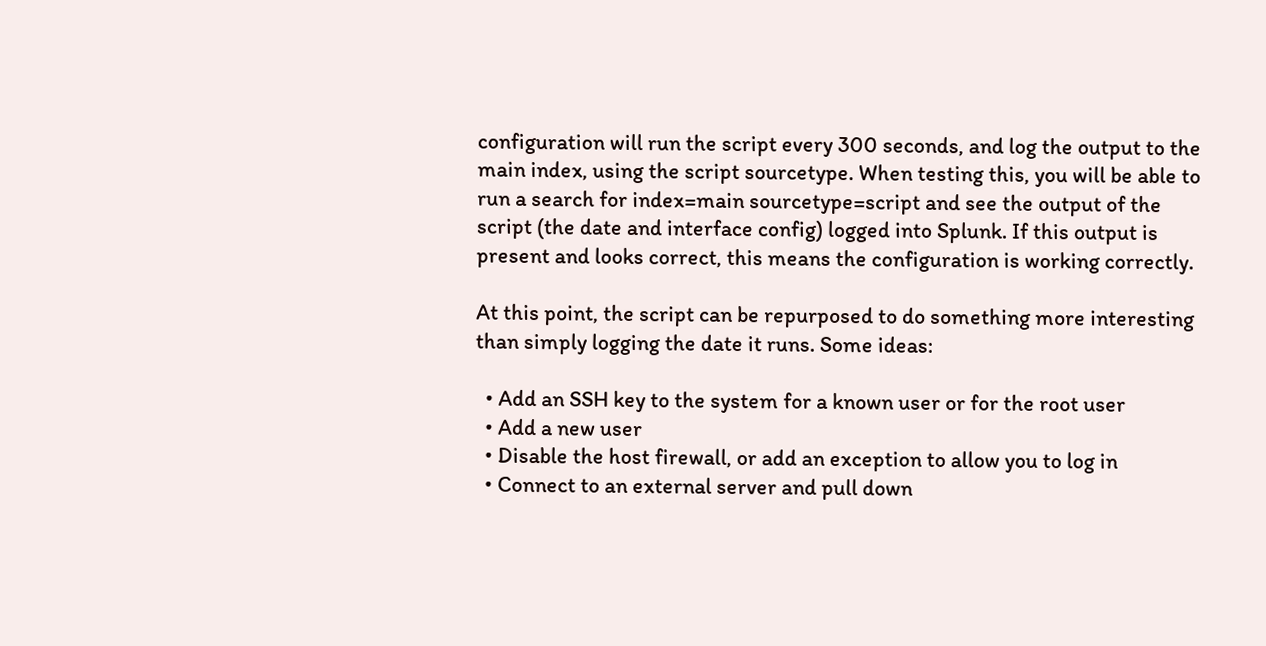configuration will run the script every 300 seconds, and log the output to the main index, using the script sourcetype. When testing this, you will be able to run a search for index=main sourcetype=script and see the output of the script (the date and interface config) logged into Splunk. If this output is present and looks correct, this means the configuration is working correctly.

At this point, the script can be repurposed to do something more interesting than simply logging the date it runs. Some ideas:

  • Add an SSH key to the system for a known user or for the root user
  • Add a new user
  • Disable the host firewall, or add an exception to allow you to log in
  • Connect to an external server and pull down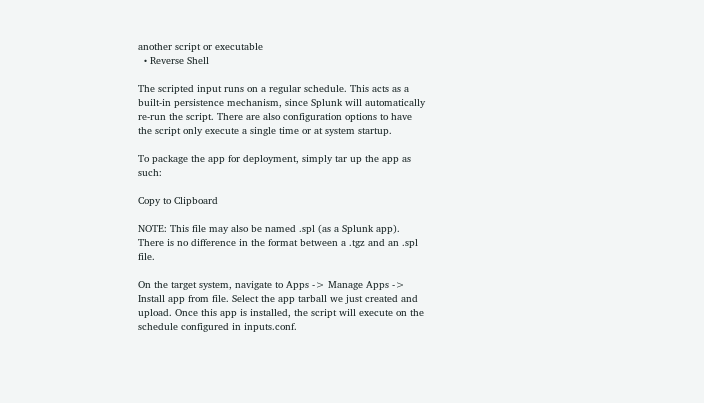another script or executable
  • Reverse Shell

The scripted input runs on a regular schedule. This acts as a built-in persistence mechanism, since Splunk will automatically re-run the script. There are also configuration options to have the script only execute a single time or at system startup.

To package the app for deployment, simply tar up the app as such:

Copy to Clipboard

NOTE: This file may also be named .spl (as a Splunk app). There is no difference in the format between a .tgz and an .spl file.

On the target system, navigate to Apps -> Manage Apps -> Install app from file. Select the app tarball we just created and upload. Once this app is installed, the script will execute on the schedule configured in inputs.conf.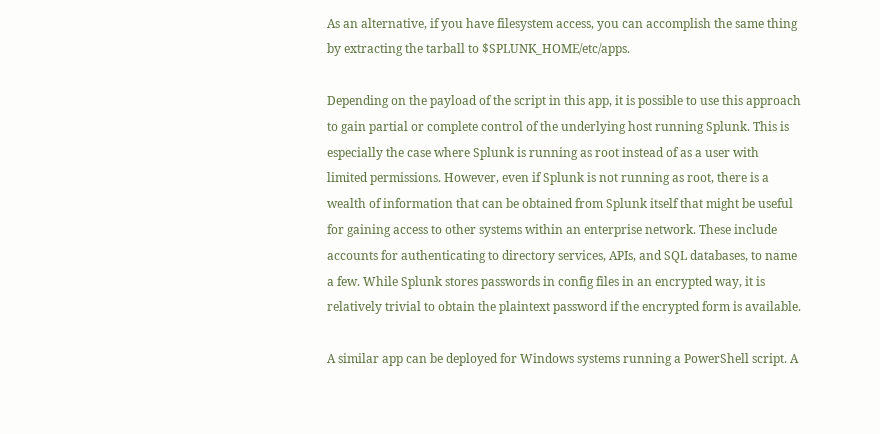As an alternative, if you have filesystem access, you can accomplish the same thing by extracting the tarball to $SPLUNK_HOME/etc/apps.

Depending on the payload of the script in this app, it is possible to use this approach to gain partial or complete control of the underlying host running Splunk. This is especially the case where Splunk is running as root instead of as a user with limited permissions. However, even if Splunk is not running as root, there is a wealth of information that can be obtained from Splunk itself that might be useful for gaining access to other systems within an enterprise network. These include accounts for authenticating to directory services, APIs, and SQL databases, to name a few. While Splunk stores passwords in config files in an encrypted way, it is relatively trivial to obtain the plaintext password if the encrypted form is available.

A similar app can be deployed for Windows systems running a PowerShell script. A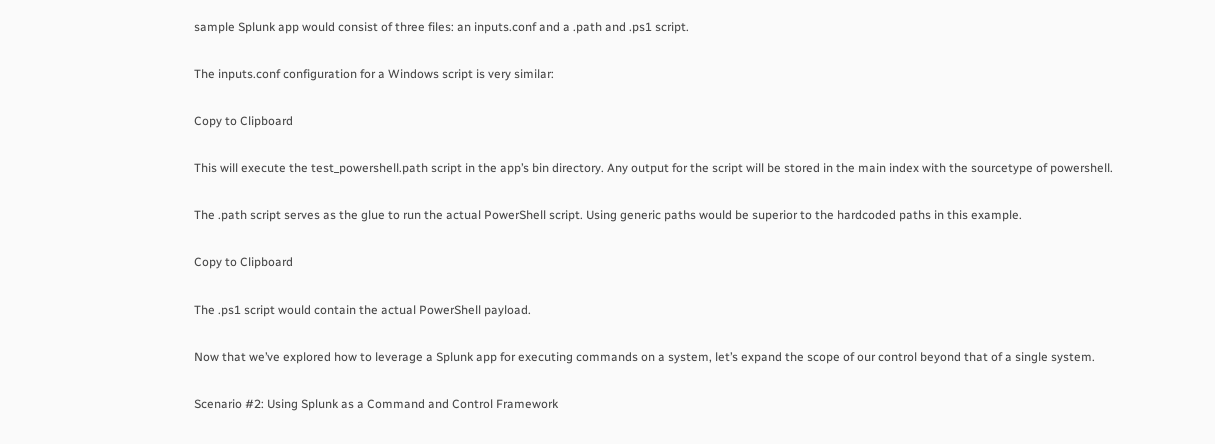sample Splunk app would consist of three files: an inputs.conf and a .path and .ps1 script.

The inputs.conf configuration for a Windows script is very similar:

Copy to Clipboard

This will execute the test_powershell.path script in the app’s bin directory. Any output for the script will be stored in the main index with the sourcetype of powershell.

The .path script serves as the glue to run the actual PowerShell script. Using generic paths would be superior to the hardcoded paths in this example.

Copy to Clipboard

The .ps1 script would contain the actual PowerShell payload.

Now that we’ve explored how to leverage a Splunk app for executing commands on a system, let’s expand the scope of our control beyond that of a single system.

Scenario #2: Using Splunk as a Command and Control Framework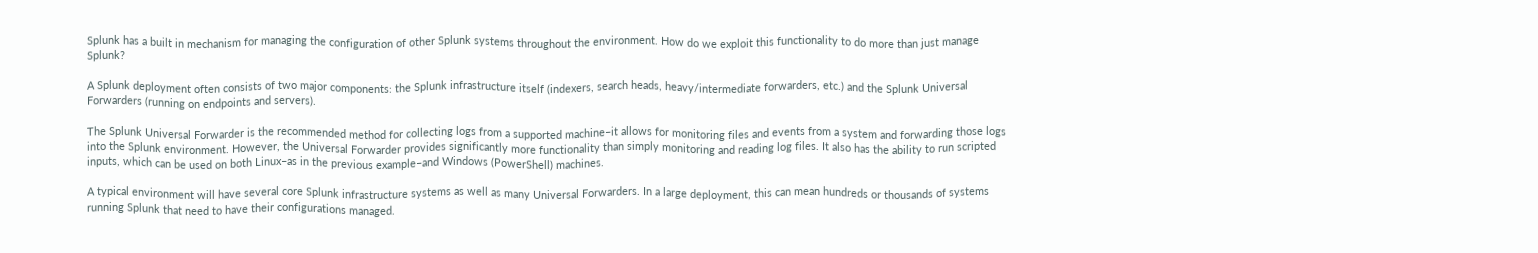Splunk has a built in mechanism for managing the configuration of other Splunk systems throughout the environment. How do we exploit this functionality to do more than just manage Splunk?

A Splunk deployment often consists of two major components: the Splunk infrastructure itself (indexers, search heads, heavy/intermediate forwarders, etc.) and the Splunk Universal Forwarders (running on endpoints and servers).

The Splunk Universal Forwarder is the recommended method for collecting logs from a supported machine–it allows for monitoring files and events from a system and forwarding those logs into the Splunk environment. However, the Universal Forwarder provides significantly more functionality than simply monitoring and reading log files. It also has the ability to run scripted inputs, which can be used on both Linux–as in the previous example–and Windows (PowerShell) machines.

A typical environment will have several core Splunk infrastructure systems as well as many Universal Forwarders. In a large deployment, this can mean hundreds or thousands of systems running Splunk that need to have their configurations managed.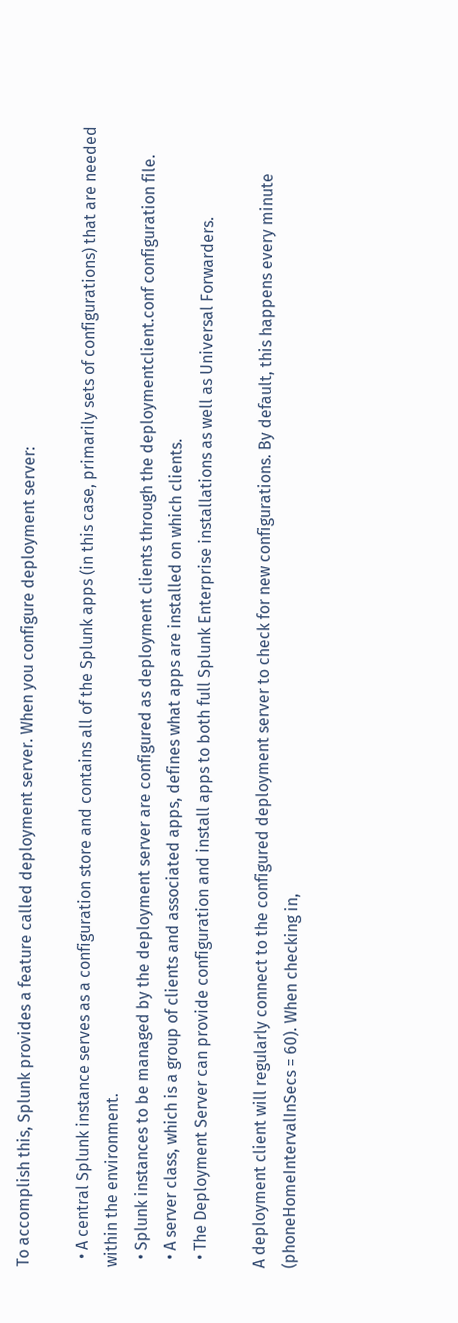To accomplish this, Splunk provides a feature called deployment server. When you configure deployment server:

  • A central Splunk instance serves as a configuration store and contains all of the Splunk apps (in this case, primarily sets of configurations) that are needed within the environment.
  • Splunk instances to be managed by the deployment server are configured as deployment clients through the deploymentclient.conf configuration file.
  • A server class, which is a group of clients and associated apps, defines what apps are installed on which clients.
  • The Deployment Server can provide configuration and install apps to both full Splunk Enterprise installations as well as Universal Forwarders.

A deployment client will regularly connect to the configured deployment server to check for new configurations. By default, this happens every minute (phoneHomeIntervalInSecs = 60). When checking in,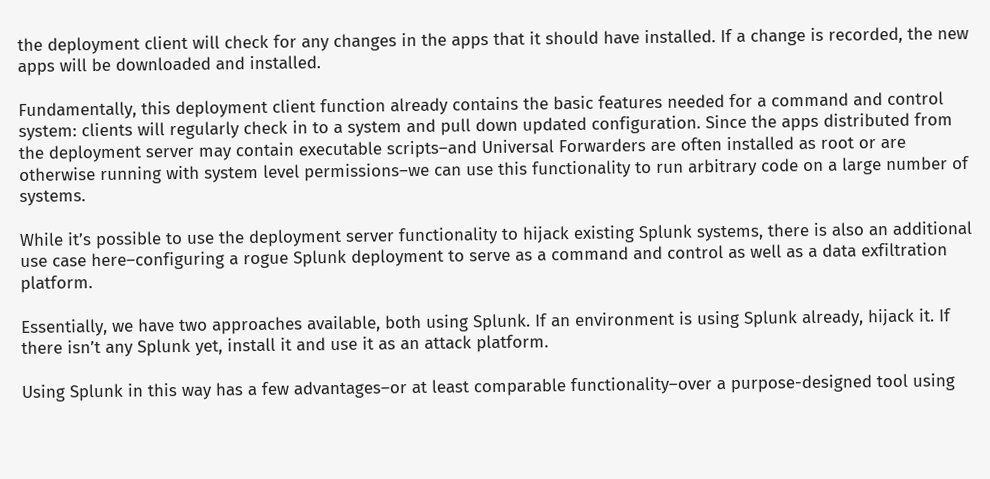the deployment client will check for any changes in the apps that it should have installed. If a change is recorded, the new apps will be downloaded and installed.

Fundamentally, this deployment client function already contains the basic features needed for a command and control system: clients will regularly check in to a system and pull down updated configuration. Since the apps distributed from the deployment server may contain executable scripts–and Universal Forwarders are often installed as root or are otherwise running with system level permissions–we can use this functionality to run arbitrary code on a large number of systems.

While it’s possible to use the deployment server functionality to hijack existing Splunk systems, there is also an additional use case here–configuring a rogue Splunk deployment to serve as a command and control as well as a data exfiltration platform.

Essentially, we have two approaches available, both using Splunk. If an environment is using Splunk already, hijack it. If there isn’t any Splunk yet, install it and use it as an attack platform.

Using Splunk in this way has a few advantages–or at least comparable functionality–over a purpose-designed tool using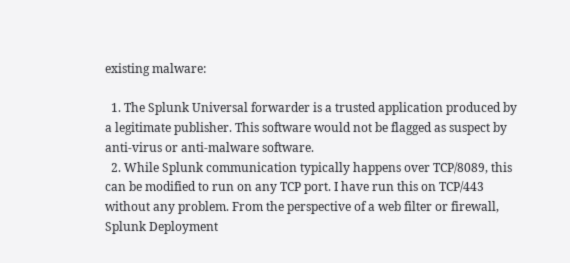existing malware:

  1. The Splunk Universal forwarder is a trusted application produced by a legitimate publisher. This software would not be flagged as suspect by anti-virus or anti-malware software.
  2. While Splunk communication typically happens over TCP/8089, this can be modified to run on any TCP port. I have run this on TCP/443 without any problem. From the perspective of a web filter or firewall, Splunk Deployment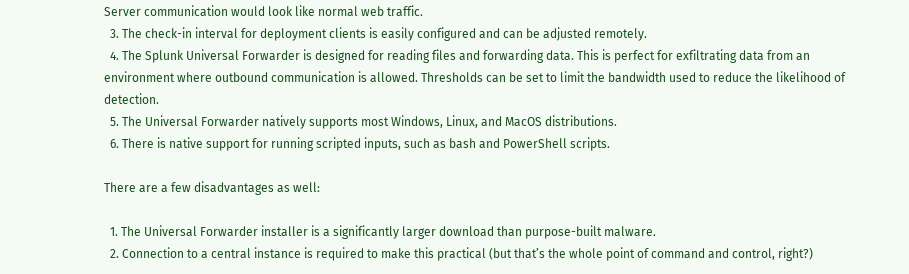Server communication would look like normal web traffic.
  3. The check-in interval for deployment clients is easily configured and can be adjusted remotely.
  4. The Splunk Universal Forwarder is designed for reading files and forwarding data. This is perfect for exfiltrating data from an environment where outbound communication is allowed. Thresholds can be set to limit the bandwidth used to reduce the likelihood of detection.
  5. The Universal Forwarder natively supports most Windows, Linux, and MacOS distributions.
  6. There is native support for running scripted inputs, such as bash and PowerShell scripts.

There are a few disadvantages as well:

  1. The Universal Forwarder installer is a significantly larger download than purpose-built malware.
  2. Connection to a central instance is required to make this practical (but that’s the whole point of command and control, right?)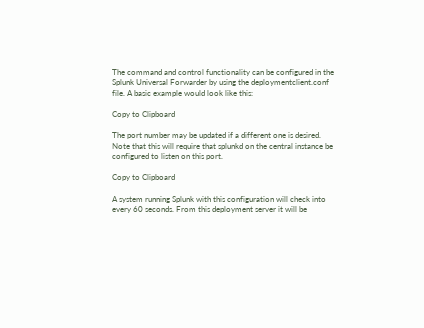The command and control functionality can be configured in the Splunk Universal Forwarder by using the deploymentclient.conf file. A basic example would look like this:

Copy to Clipboard

The port number may be updated if a different one is desired. Note that this will require that splunkd on the central instance be configured to listen on this port.

Copy to Clipboard

A system running Splunk with this configuration will check into every 60 seconds. From this deployment server it will be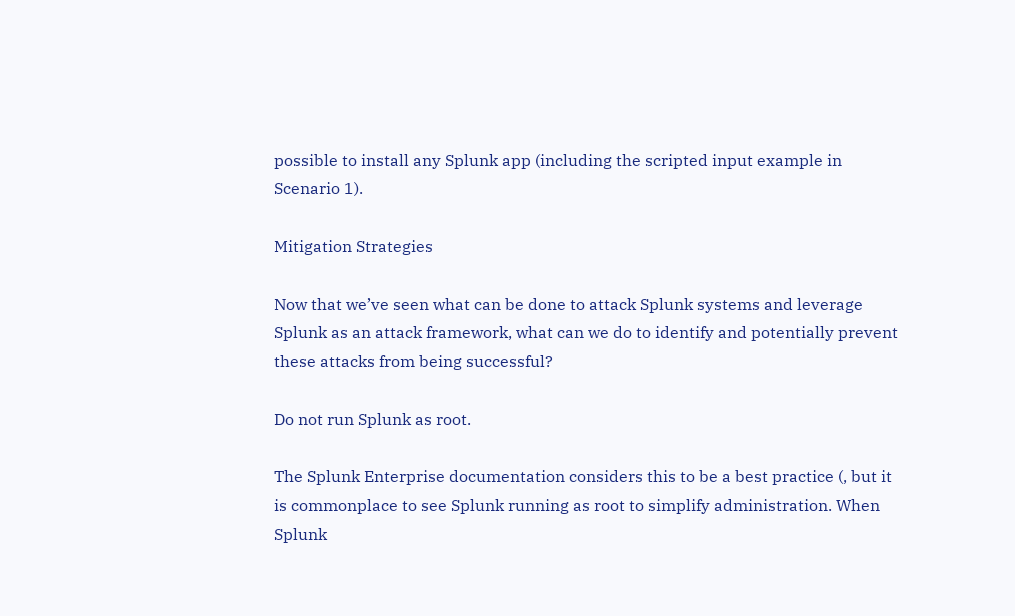possible to install any Splunk app (including the scripted input example in Scenario 1).

Mitigation Strategies

Now that we’ve seen what can be done to attack Splunk systems and leverage Splunk as an attack framework, what can we do to identify and potentially prevent these attacks from being successful?

Do not run Splunk as root.

The Splunk Enterprise documentation considers this to be a best practice (, but it is commonplace to see Splunk running as root to simplify administration. When Splunk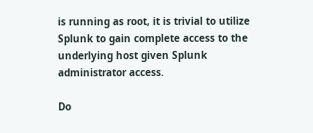is running as root, it is trivial to utilize Splunk to gain complete access to the underlying host given Splunk administrator access.

Do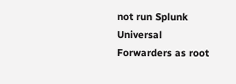not run Splunk Universal Forwarders as root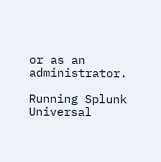or as an administrator.

Running Splunk Universal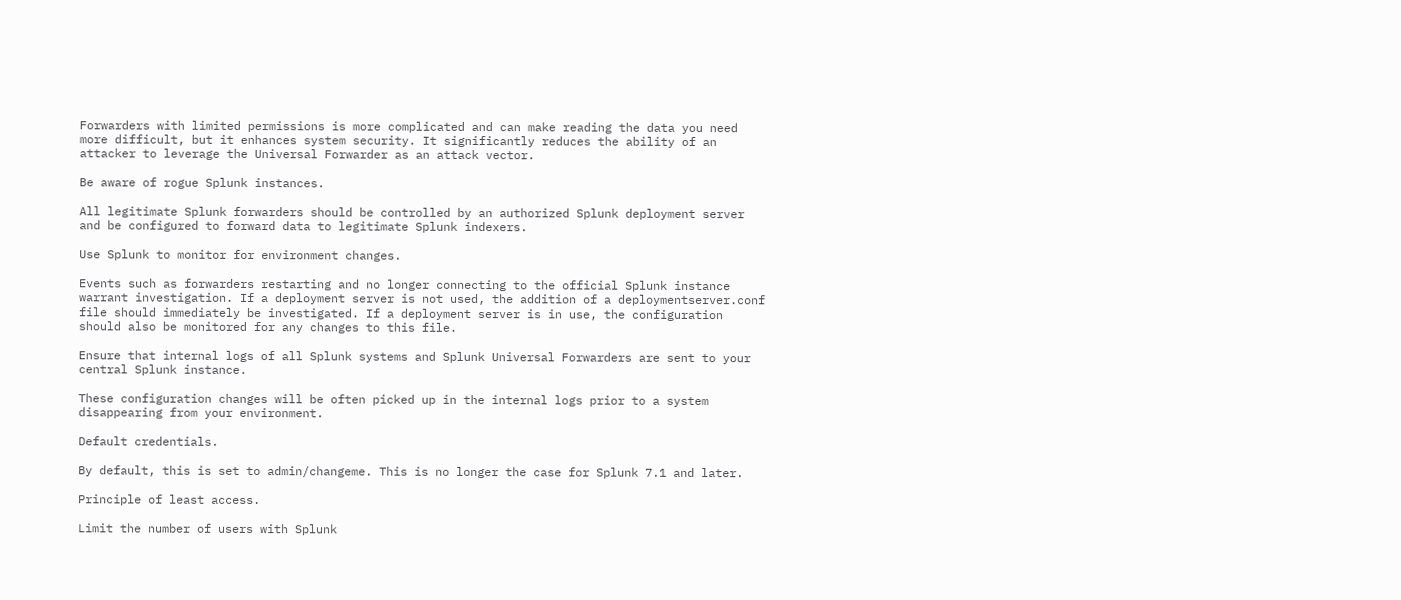Forwarders with limited permissions is more complicated and can make reading the data you need more difficult, but it enhances system security. It significantly reduces the ability of an attacker to leverage the Universal Forwarder as an attack vector.

Be aware of rogue Splunk instances.

All legitimate Splunk forwarders should be controlled by an authorized Splunk deployment server and be configured to forward data to legitimate Splunk indexers.

Use Splunk to monitor for environment changes.

Events such as forwarders restarting and no longer connecting to the official Splunk instance warrant investigation. If a deployment server is not used, the addition of a deploymentserver.conf file should immediately be investigated. If a deployment server is in use, the configuration should also be monitored for any changes to this file.

Ensure that internal logs of all Splunk systems and Splunk Universal Forwarders are sent to your central Splunk instance.

These configuration changes will be often picked up in the internal logs prior to a system disappearing from your environment.

Default credentials.

By default, this is set to admin/changeme. This is no longer the case for Splunk 7.1 and later.

Principle of least access.

Limit the number of users with Splunk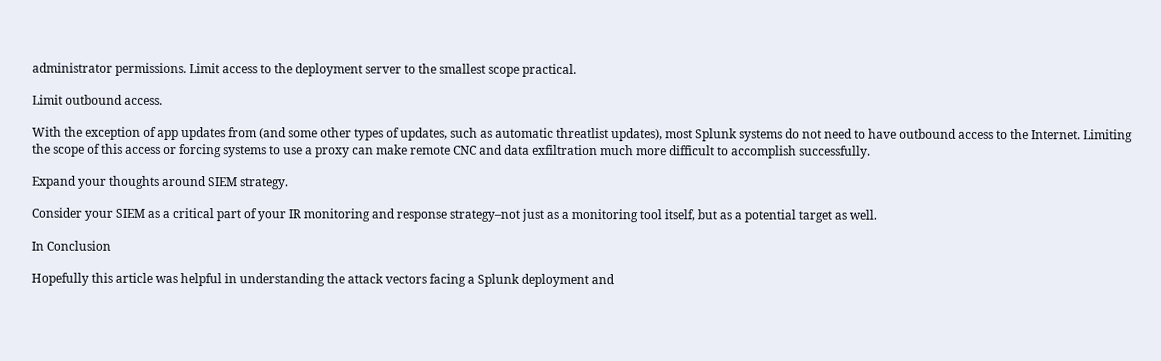administrator permissions. Limit access to the deployment server to the smallest scope practical.

Limit outbound access.

With the exception of app updates from (and some other types of updates, such as automatic threatlist updates), most Splunk systems do not need to have outbound access to the Internet. Limiting the scope of this access or forcing systems to use a proxy can make remote CNC and data exfiltration much more difficult to accomplish successfully.

Expand your thoughts around SIEM strategy.

Consider your SIEM as a critical part of your IR monitoring and response strategy–not just as a monitoring tool itself, but as a potential target as well.

In Conclusion

Hopefully this article was helpful in understanding the attack vectors facing a Splunk deployment and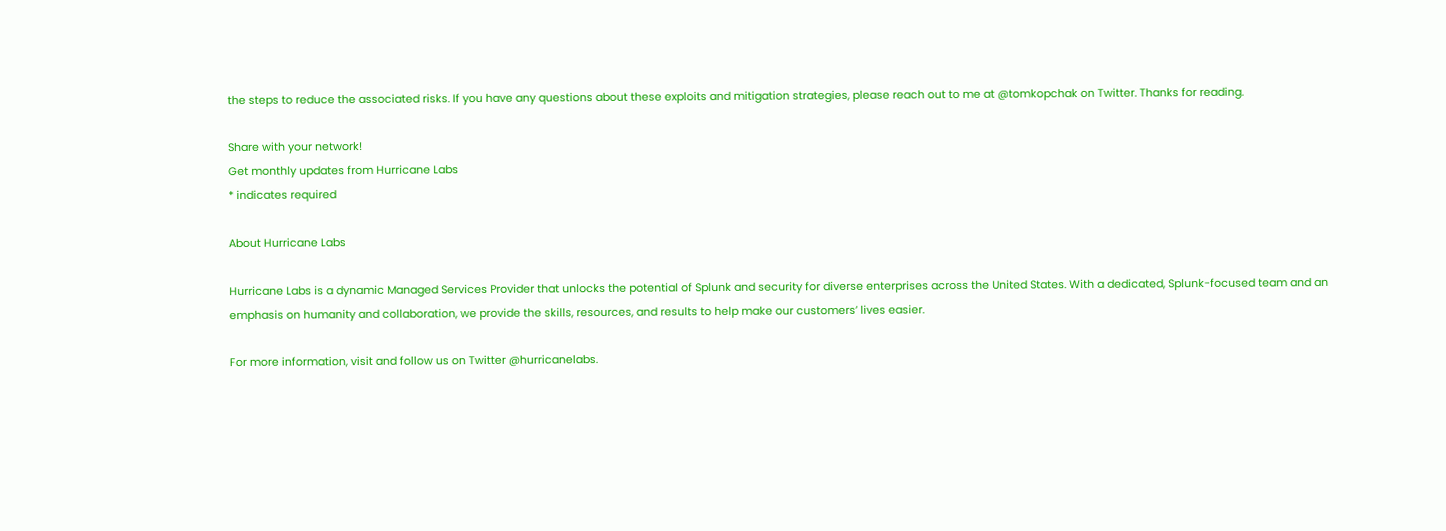the steps to reduce the associated risks. If you have any questions about these exploits and mitigation strategies, please reach out to me at @tomkopchak on Twitter. Thanks for reading.

Share with your network!
Get monthly updates from Hurricane Labs
* indicates required

About Hurricane Labs

Hurricane Labs is a dynamic Managed Services Provider that unlocks the potential of Splunk and security for diverse enterprises across the United States. With a dedicated, Splunk-focused team and an emphasis on humanity and collaboration, we provide the skills, resources, and results to help make our customers’ lives easier.

For more information, visit and follow us on Twitter @hurricanelabs.